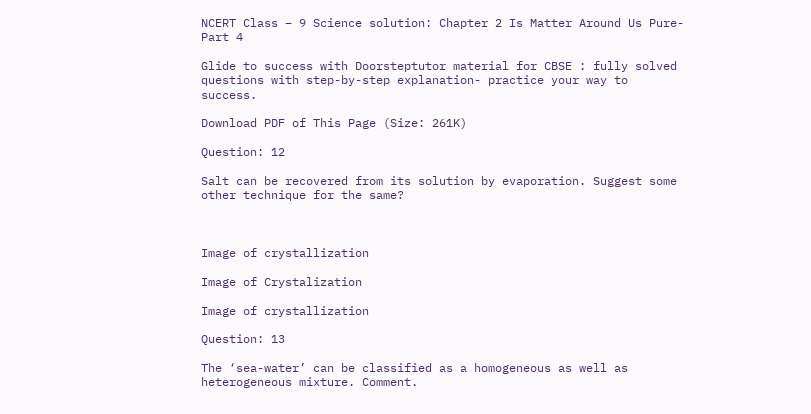NCERT Class – 9 Science solution: Chapter 2 Is Matter Around Us Pure-Part 4

Glide to success with Doorsteptutor material for CBSE : fully solved questions with step-by-step explanation- practice your way to success.

Download PDF of This Page (Size: 261K)

Question: 12

Salt can be recovered from its solution by evaporation. Suggest some other technique for the same?



Image of crystallization

Image of Crystalization

Image of crystallization

Question: 13

The ‘sea-water’ can be classified as a homogeneous as well as heterogeneous mixture. Comment.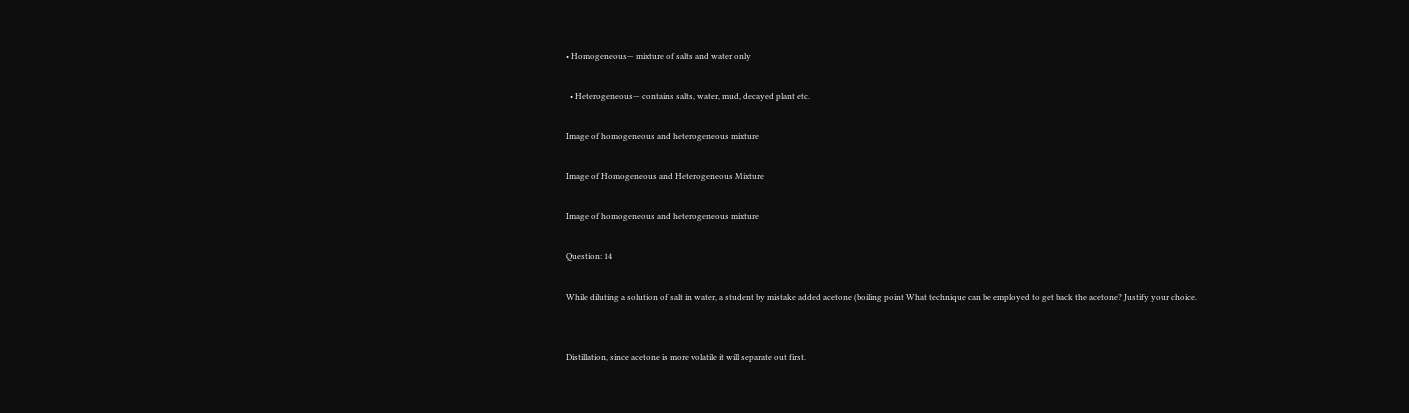• Homogeneous— mixture of salts and water only

  • Heterogeneous— contains salts, water, mud, decayed plant etc.

Image of homogeneous and heterogeneous mixture

Image of Homogeneous and Heterogeneous Mixture

Image of homogeneous and heterogeneous mixture

Question: 14

While diluting a solution of salt in water, a student by mistake added acetone (boiling point What technique can be employed to get back the acetone? Justify your choice.


Distillation, since acetone is more volatile it will separate out first.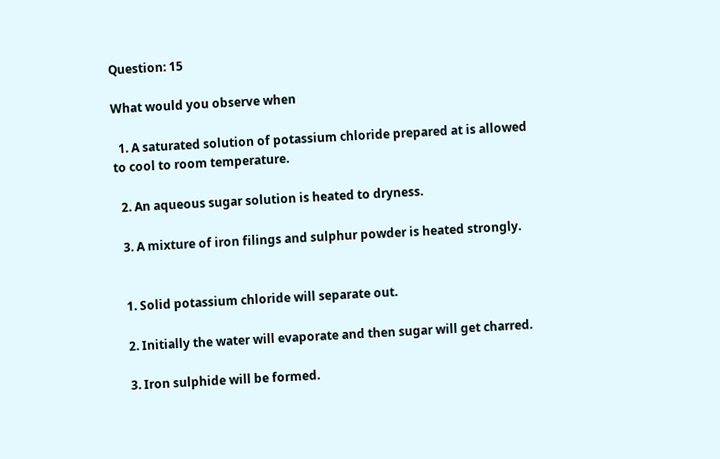Question: 15

What would you observe when

  1. A saturated solution of potassium chloride prepared at is allowed to cool to room temperature.

  2. An aqueous sugar solution is heated to dryness.

  3. A mixture of iron filings and sulphur powder is heated strongly.


  1. Solid potassium chloride will separate out.

  2. Initially the water will evaporate and then sugar will get charred.

  3. Iron sulphide will be formed.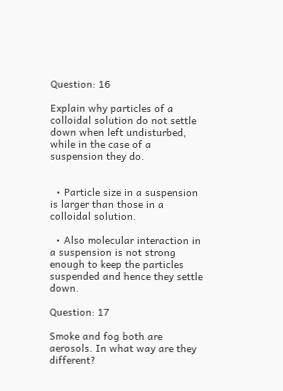Question: 16

Explain why particles of a colloidal solution do not settle down when left undisturbed, while in the case of a suspension they do.


  • Particle size in a suspension is larger than those in a colloidal solution.

  • Also molecular interaction in a suspension is not strong enough to keep the particles suspended and hence they settle down.

Question: 17

Smoke and fog both are aerosols. In what way are they different?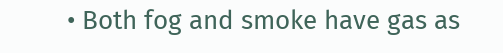• Both fog and smoke have gas as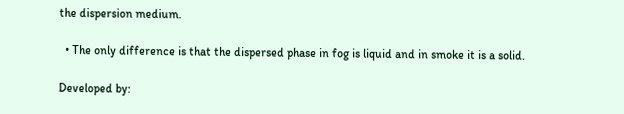the dispersion medium.

  • The only difference is that the dispersed phase in fog is liquid and in smoke it is a solid.

Developed by: